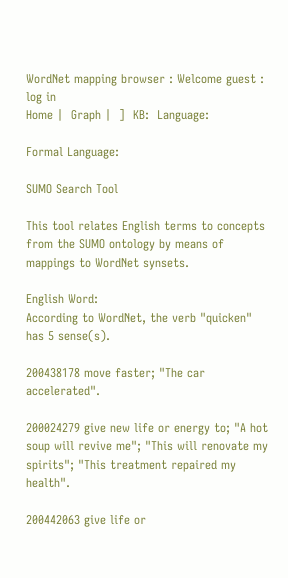WordNet mapping browser : Welcome guest : log in
Home |  Graph |  ]  KB:  Language:

Formal Language:

SUMO Search Tool

This tool relates English terms to concepts from the SUMO ontology by means of mappings to WordNet synsets.

English Word:
According to WordNet, the verb "quicken" has 5 sense(s).

200438178 move faster; "The car accelerated".

200024279 give new life or energy to; "A hot soup will revive me"; "This will renovate my spirits"; "This treatment repaired my health".

200442063 give life or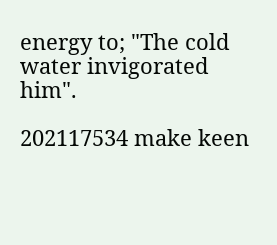energy to; "The cold water invigorated him".

202117534 make keen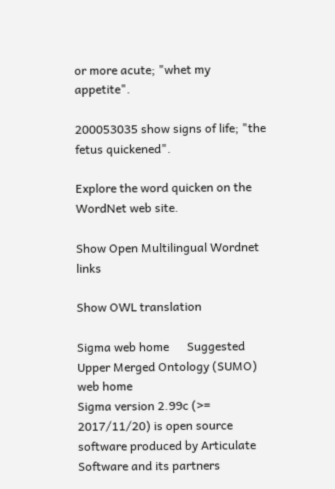or more acute; "whet my appetite".

200053035 show signs of life; "the fetus quickened".

Explore the word quicken on the WordNet web site.

Show Open Multilingual Wordnet links

Show OWL translation

Sigma web home      Suggested Upper Merged Ontology (SUMO) web home
Sigma version 2.99c (>= 2017/11/20) is open source software produced by Articulate Software and its partners